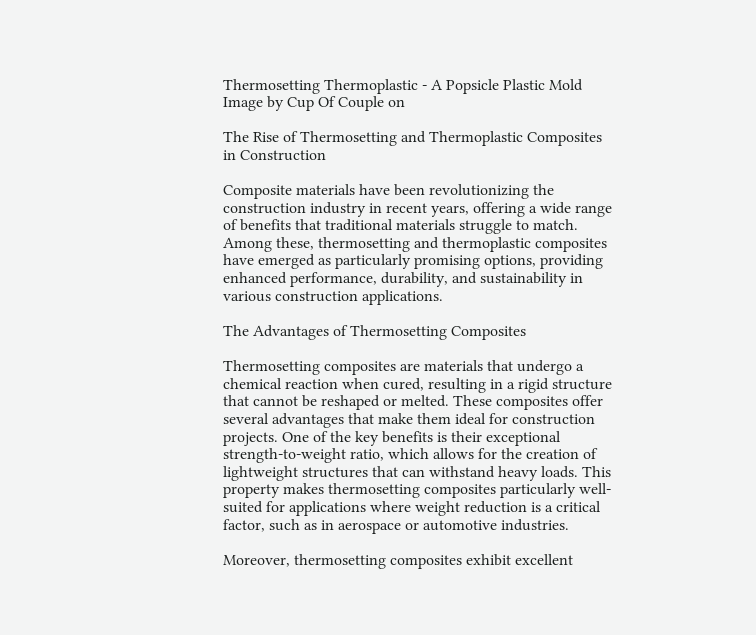Thermosetting Thermoplastic - A Popsicle Plastic Mold
Image by Cup Of Couple on

The Rise of Thermosetting and Thermoplastic Composites in Construction

Composite materials have been revolutionizing the construction industry in recent years, offering a wide range of benefits that traditional materials struggle to match. Among these, thermosetting and thermoplastic composites have emerged as particularly promising options, providing enhanced performance, durability, and sustainability in various construction applications.

The Advantages of Thermosetting Composites

Thermosetting composites are materials that undergo a chemical reaction when cured, resulting in a rigid structure that cannot be reshaped or melted. These composites offer several advantages that make them ideal for construction projects. One of the key benefits is their exceptional strength-to-weight ratio, which allows for the creation of lightweight structures that can withstand heavy loads. This property makes thermosetting composites particularly well-suited for applications where weight reduction is a critical factor, such as in aerospace or automotive industries.

Moreover, thermosetting composites exhibit excellent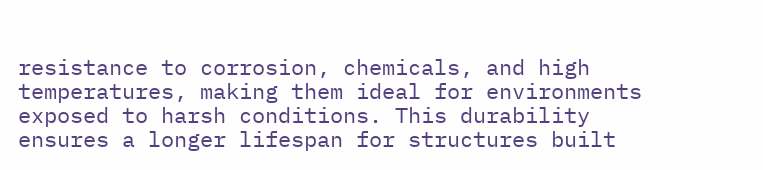resistance to corrosion, chemicals, and high temperatures, making them ideal for environments exposed to harsh conditions. This durability ensures a longer lifespan for structures built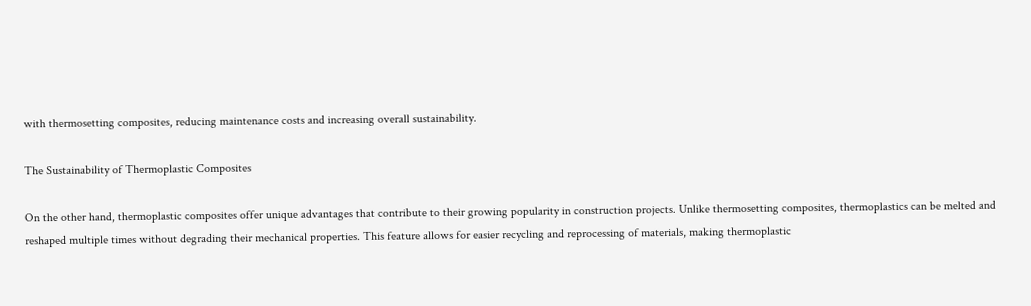with thermosetting composites, reducing maintenance costs and increasing overall sustainability.

The Sustainability of Thermoplastic Composites

On the other hand, thermoplastic composites offer unique advantages that contribute to their growing popularity in construction projects. Unlike thermosetting composites, thermoplastics can be melted and reshaped multiple times without degrading their mechanical properties. This feature allows for easier recycling and reprocessing of materials, making thermoplastic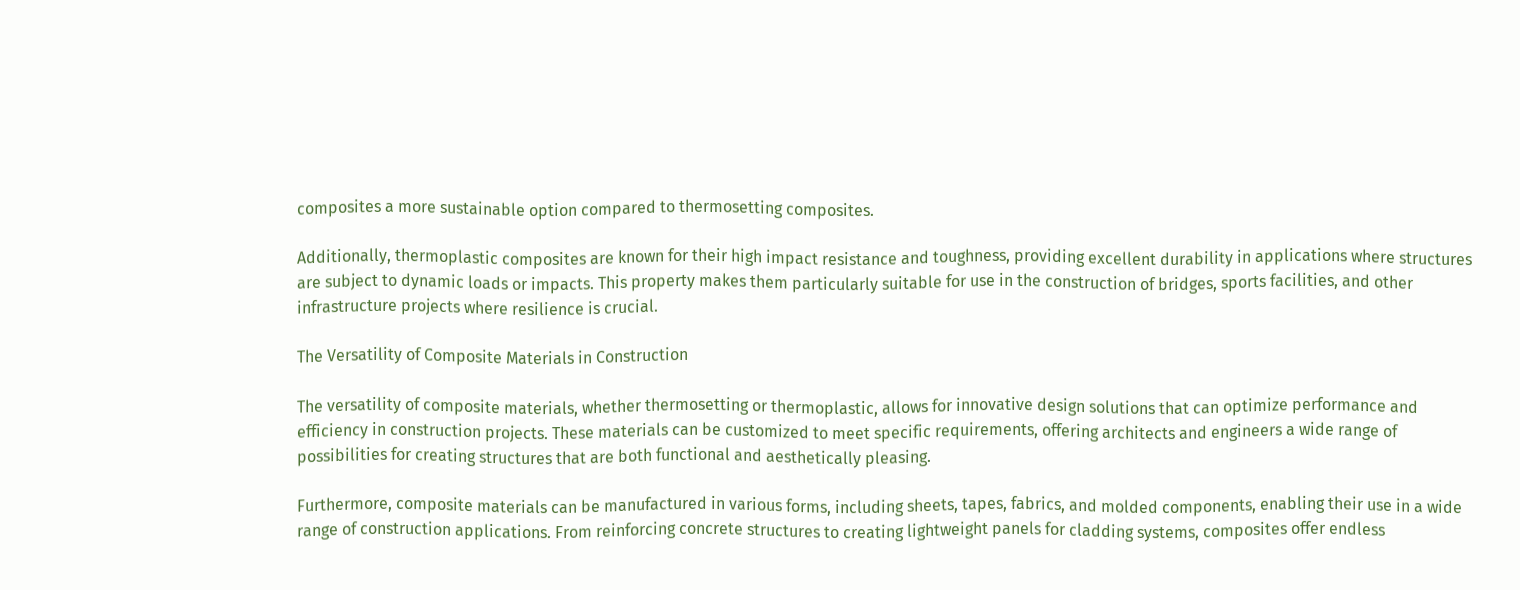composites a more sustainable option compared to thermosetting composites.

Additionally, thermoplastic composites are known for their high impact resistance and toughness, providing excellent durability in applications where structures are subject to dynamic loads or impacts. This property makes them particularly suitable for use in the construction of bridges, sports facilities, and other infrastructure projects where resilience is crucial.

The Versatility of Composite Materials in Construction

The versatility of composite materials, whether thermosetting or thermoplastic, allows for innovative design solutions that can optimize performance and efficiency in construction projects. These materials can be customized to meet specific requirements, offering architects and engineers a wide range of possibilities for creating structures that are both functional and aesthetically pleasing.

Furthermore, composite materials can be manufactured in various forms, including sheets, tapes, fabrics, and molded components, enabling their use in a wide range of construction applications. From reinforcing concrete structures to creating lightweight panels for cladding systems, composites offer endless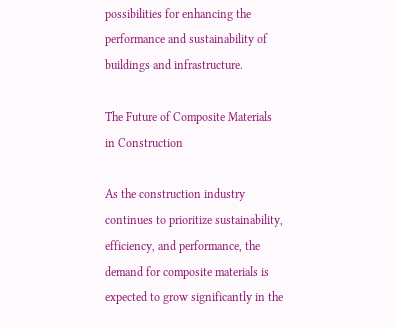possibilities for enhancing the performance and sustainability of buildings and infrastructure.

The Future of Composite Materials in Construction

As the construction industry continues to prioritize sustainability, efficiency, and performance, the demand for composite materials is expected to grow significantly in the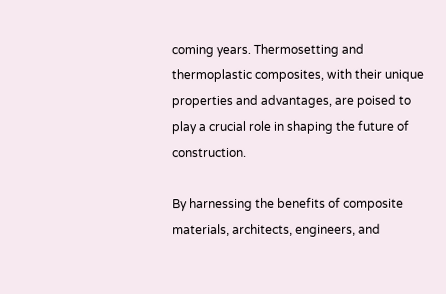coming years. Thermosetting and thermoplastic composites, with their unique properties and advantages, are poised to play a crucial role in shaping the future of construction.

By harnessing the benefits of composite materials, architects, engineers, and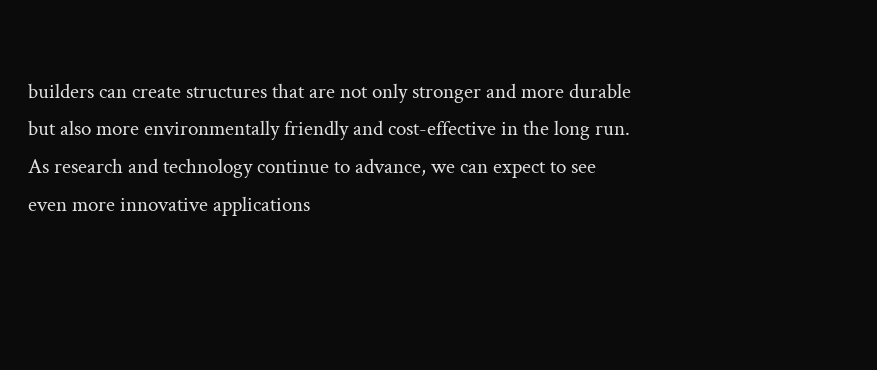builders can create structures that are not only stronger and more durable but also more environmentally friendly and cost-effective in the long run. As research and technology continue to advance, we can expect to see even more innovative applications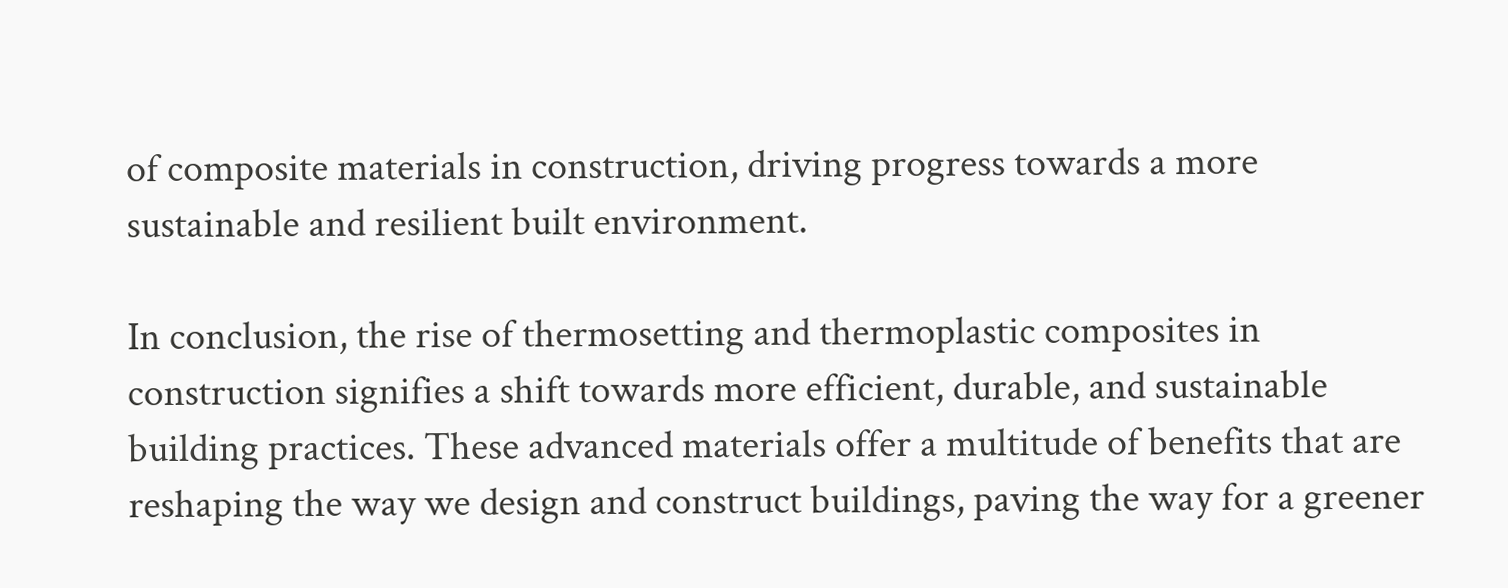of composite materials in construction, driving progress towards a more sustainable and resilient built environment.

In conclusion, the rise of thermosetting and thermoplastic composites in construction signifies a shift towards more efficient, durable, and sustainable building practices. These advanced materials offer a multitude of benefits that are reshaping the way we design and construct buildings, paving the way for a greener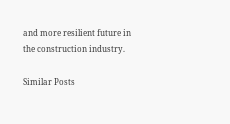and more resilient future in the construction industry.

Similar Posts